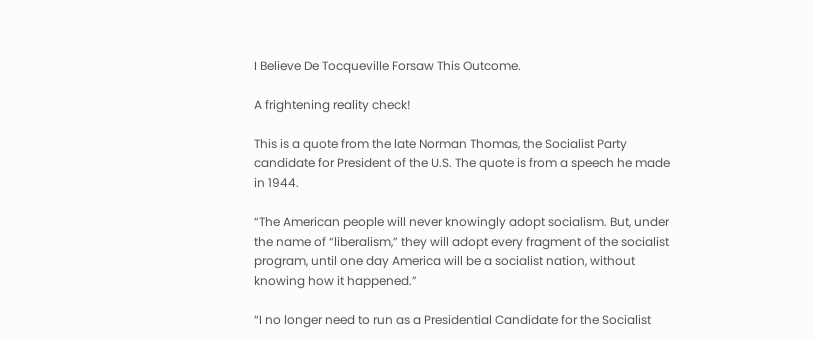I Believe De Tocqueville Forsaw This Outcome.

A frightening reality check!

This is a quote from the late Norman Thomas, the Socialist Party candidate for President of the U.S. The quote is from a speech he made in 1944.

“The American people will never knowingly adopt socialism. But, under the name of “liberalism,” they will adopt every fragment of the socialist program, until one day America will be a socialist nation, without knowing how it happened.”

“I no longer need to run as a Presidential Candidate for the Socialist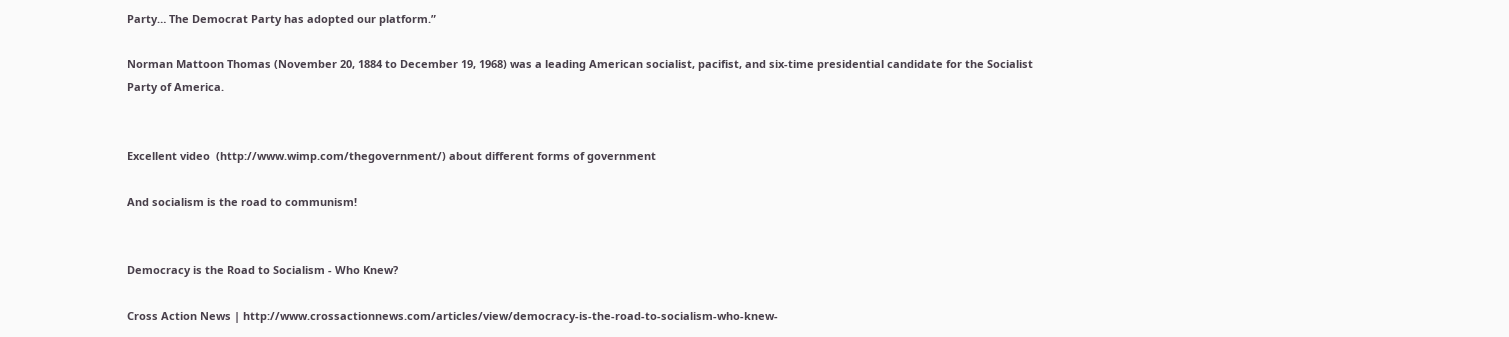Party… The Democrat Party has adopted our platform.”

Norman Mattoon Thomas (November 20, 1884 to December 19, 1968) was a leading American socialist, pacifist, and six-time presidential candidate for the Socialist Party of America.


Excellent video  (http://www.wimp.com/thegovernment/) about different forms of government

And socialism is the road to communism!


Democracy is the Road to Socialism - Who Knew?

Cross Action News | http://www.crossactionnews.com/articles/view/democracy-is-the-road-to-socialism-who-knew-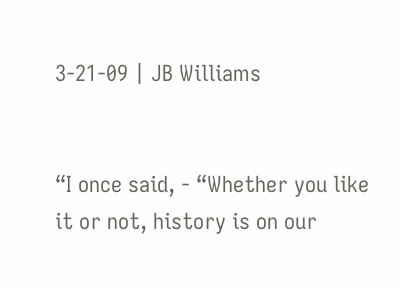3-21-09 | JB Williams


“I once said, - “Whether you like it or not, history is on our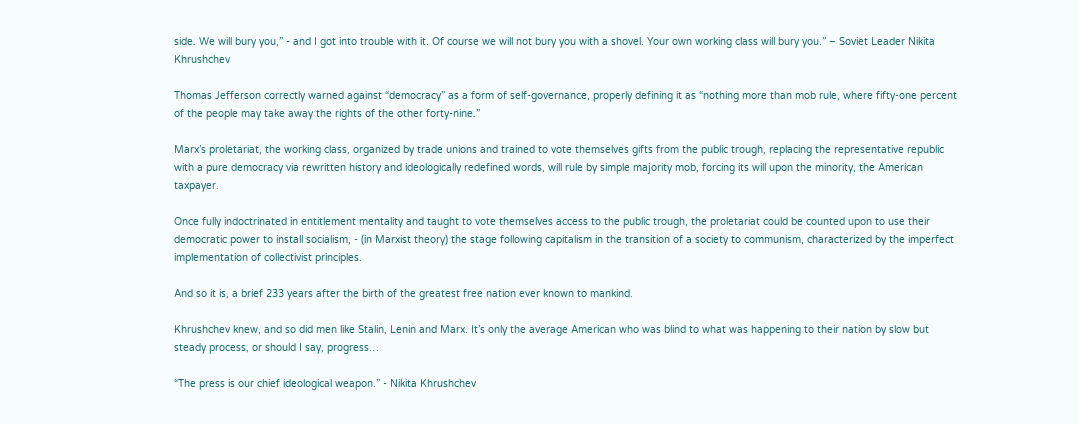side. We will bury you,” - and I got into trouble with it. Of course we will not bury you with a shovel. Your own working class will bury you.” – Soviet Leader Nikita Khrushchev

Thomas Jefferson correctly warned against “democracy” as a form of self-governance, properly defining it as “nothing more than mob rule, where fifty-one percent of the people may take away the rights of the other forty-nine.”

Marx’s proletariat, the working class, organized by trade unions and trained to vote themselves gifts from the public trough, replacing the representative republic with a pure democracy via rewritten history and ideologically redefined words, will rule by simple majority mob, forcing its will upon the minority, the American taxpayer.

Once fully indoctrinated in entitlement mentality and taught to vote themselves access to the public trough, the proletariat could be counted upon to use their democratic power to install socialism, - (in Marxist theory) the stage following capitalism in the transition of a society to communism, characterized by the imperfect implementation of collectivist principles.

And so it is, a brief 233 years after the birth of the greatest free nation ever known to mankind.

Khrushchev knew, and so did men like Stalin, Lenin and Marx. It’s only the average American who was blind to what was happening to their nation by slow but steady process, or should I say, progress…

“The press is our chief ideological weapon.” - Nikita Khrushchev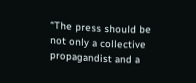“The press should be not only a collective propagandist and a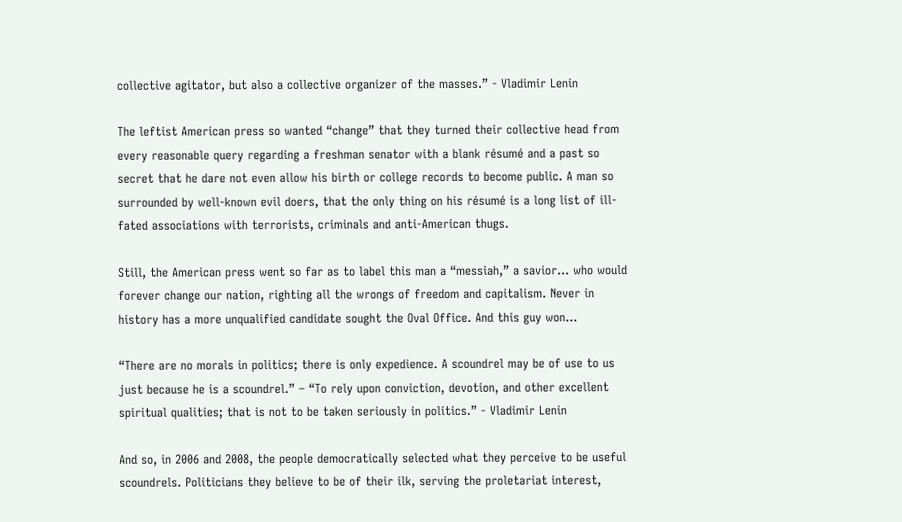collective agitator, but also a collective organizer of the masses.” - Vladimir Lenin

The leftist American press so wanted “change” that they turned their collective head from every reasonable query regarding a freshman senator with a blank résumé and a past so secret that he dare not even allow his birth or college records to become public. A man so surrounded by well-known evil doers, that the only thing on his résumé is a long list of ill-fated associations with terrorists, criminals and anti-American thugs.

Still, the American press went so far as to label this man a “messiah,” a savior… who would forever change our nation, righting all the wrongs of freedom and capitalism. Never in history has a more unqualified candidate sought the Oval Office. And this guy won…

“There are no morals in politics; there is only expedience. A scoundrel may be of use to us just because he is a scoundrel.” – “To rely upon conviction, devotion, and other excellent spiritual qualities; that is not to be taken seriously in politics.” - Vladimir Lenin

And so, in 2006 and 2008, the people democratically selected what they perceive to be useful scoundrels. Politicians they believe to be of their ilk, serving the proletariat interest,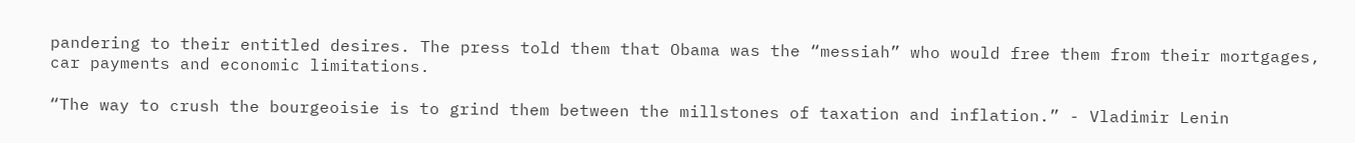pandering to their entitled desires. The press told them that Obama was the “messiah” who would free them from their mortgages, car payments and economic limitations.

“The way to crush the bourgeoisie is to grind them between the millstones of taxation and inflation.” - Vladimir Lenin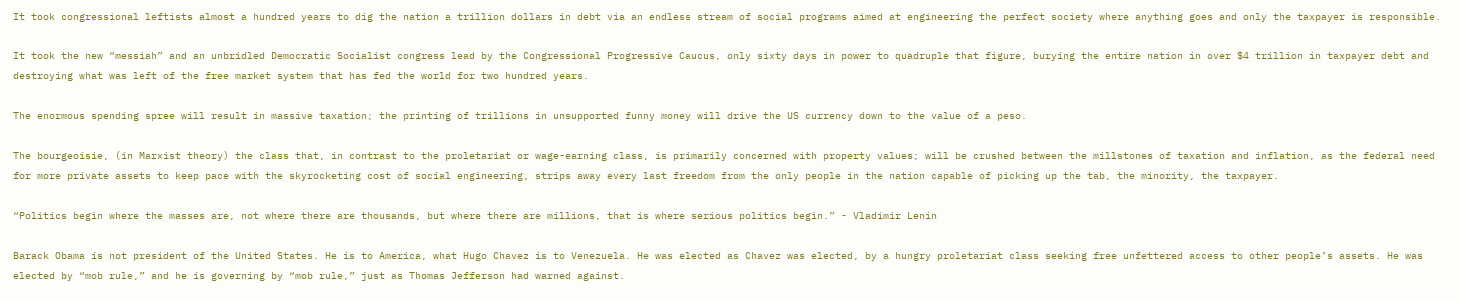It took congressional leftists almost a hundred years to dig the nation a trillion dollars in debt via an endless stream of social programs aimed at engineering the perfect society where anything goes and only the taxpayer is responsible.

It took the new “messiah” and an unbridled Democratic Socialist congress lead by the Congressional Progressive Caucus, only sixty days in power to quadruple that figure, burying the entire nation in over $4 trillion in taxpayer debt and destroying what was left of the free market system that has fed the world for two hundred years.

The enormous spending spree will result in massive taxation; the printing of trillions in unsupported funny money will drive the US currency down to the value of a peso.

The bourgeoisie, (in Marxist theory) the class that, in contrast to the proletariat or wage-earning class, is primarily concerned with property values; will be crushed between the millstones of taxation and inflation, as the federal need for more private assets to keep pace with the skyrocketing cost of social engineering, strips away every last freedom from the only people in the nation capable of picking up the tab, the minority, the taxpayer.

“Politics begin where the masses are, not where there are thousands, but where there are millions, that is where serious politics begin.” - Vladimir Lenin

Barack Obama is not president of the United States. He is to America, what Hugo Chavez is to Venezuela. He was elected as Chavez was elected, by a hungry proletariat class seeking free unfettered access to other people’s assets. He was elected by “mob rule,” and he is governing by “mob rule,” just as Thomas Jefferson had warned against.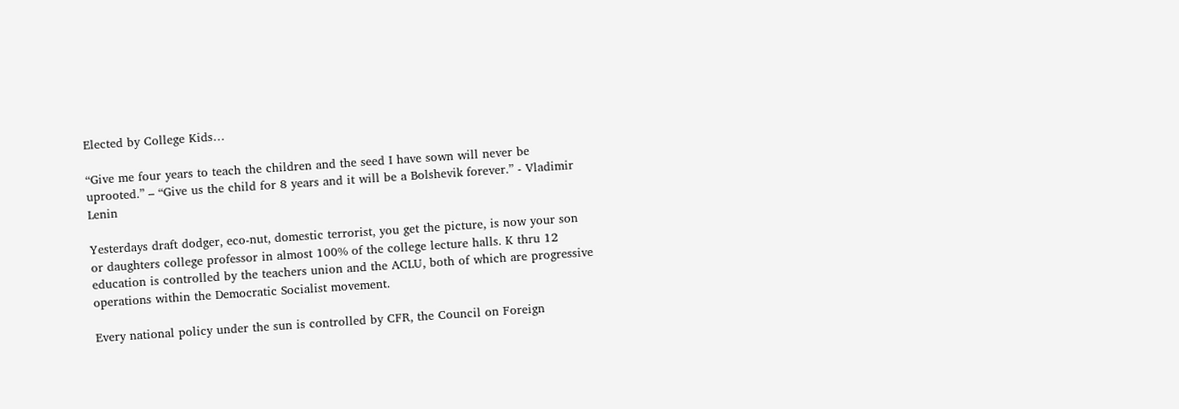Elected by College Kids…

“Give me four years to teach the children and the seed I have sown will never be uprooted.” – “Give us the child for 8 years and it will be a Bolshevik forever.” - Vladimir Lenin

Yesterdays draft dodger, eco-nut, domestic terrorist, you get the picture, is now your son or daughters college professor in almost 100% of the college lecture halls. K thru 12 education is controlled by the teachers union and the ACLU, both of which are progressive operations within the Democratic Socialist movement.

Every national policy under the sun is controlled by CFR, the Council on Foreign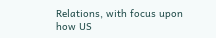Relations, with focus upon how US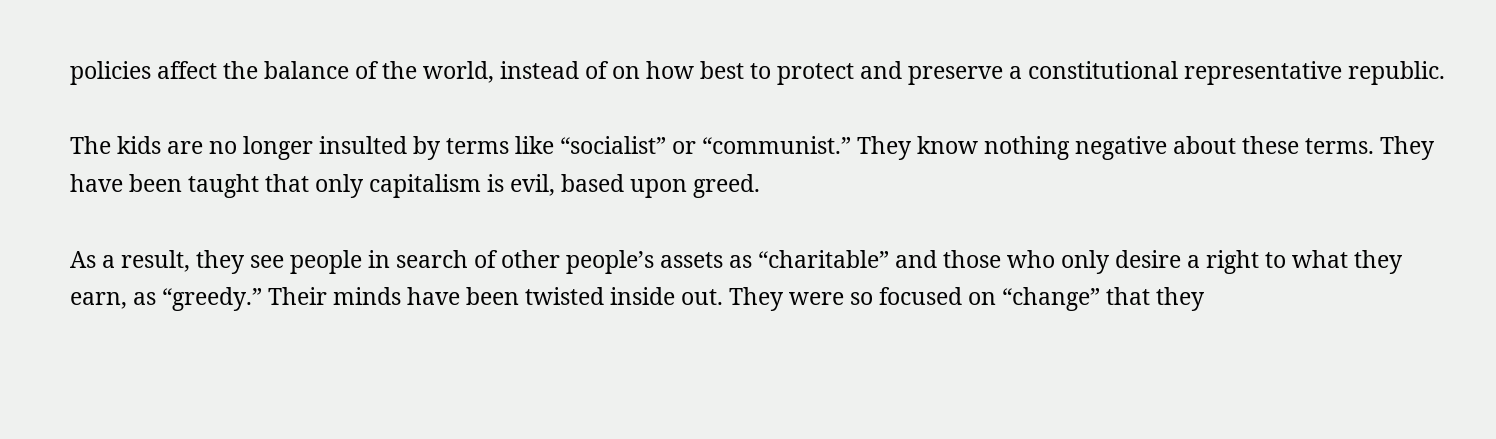policies affect the balance of the world, instead of on how best to protect and preserve a constitutional representative republic.

The kids are no longer insulted by terms like “socialist” or “communist.” They know nothing negative about these terms. They have been taught that only capitalism is evil, based upon greed.

As a result, they see people in search of other people’s assets as “charitable” and those who only desire a right to what they earn, as “greedy.” Their minds have been twisted inside out. They were so focused on “change” that they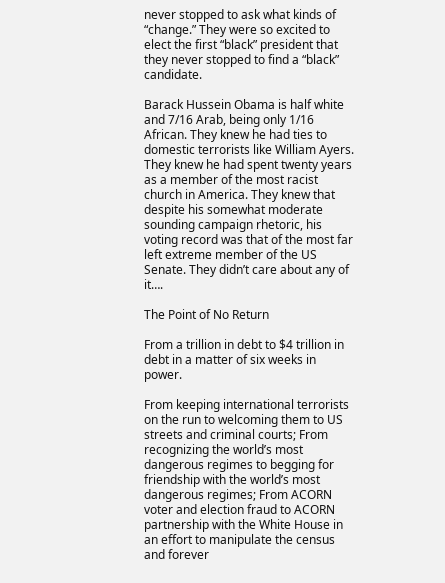never stopped to ask what kinds of “change.” They were so excited to elect the first “black” president that they never stopped to find a “black” candidate.

Barack Hussein Obama is half white and 7/16 Arab, being only 1/16 African. They knew he had ties to domestic terrorists like William Ayers. They knew he had spent twenty years as a member of the most racist church in America. They knew that despite his somewhat moderate sounding campaign rhetoric, his voting record was that of the most far left extreme member of the US Senate. They didn’t care about any of it….

The Point of No Return

From a trillion in debt to $4 trillion in debt in a matter of six weeks in power.

From keeping international terrorists on the run to welcoming them to US streets and criminal courts; From recognizing the world’s most dangerous regimes to begging for friendship with the world’s most dangerous regimes; From ACORN voter and election fraud to ACORN partnership with the White House in an effort to manipulate the census and forever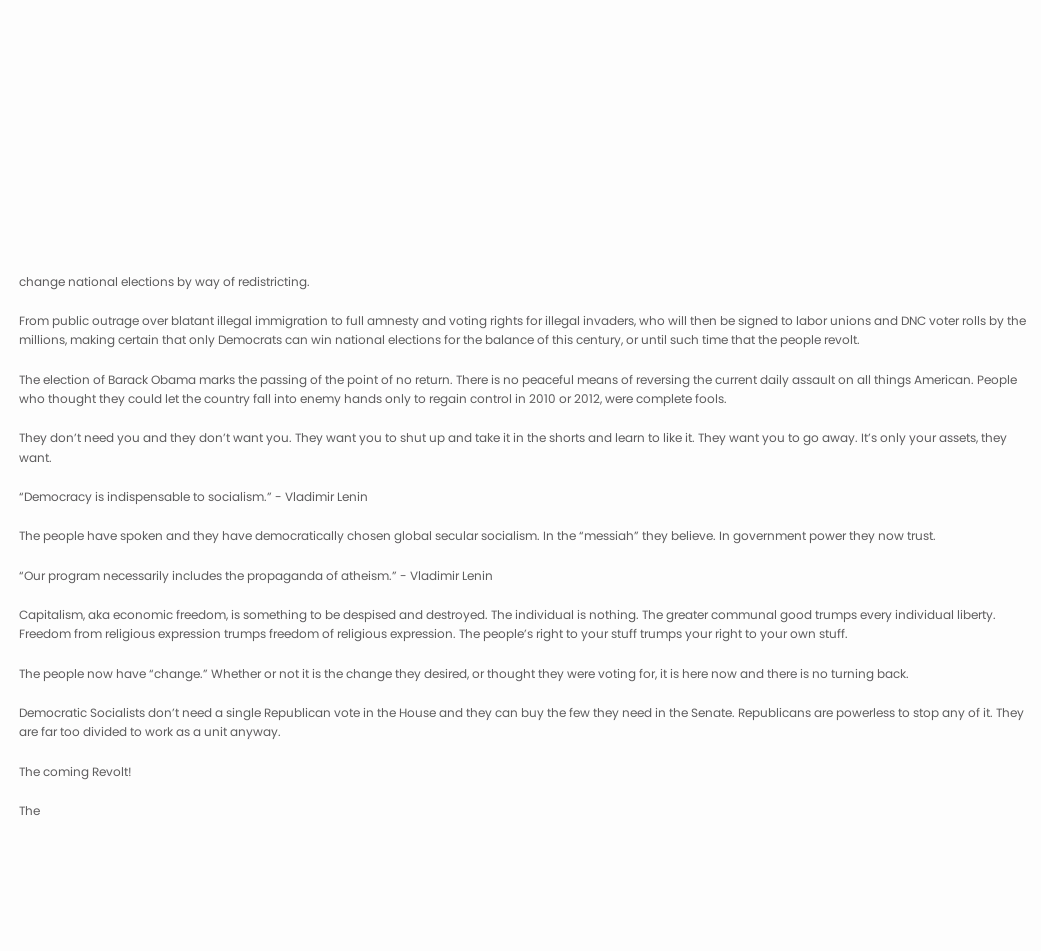change national elections by way of redistricting.

From public outrage over blatant illegal immigration to full amnesty and voting rights for illegal invaders, who will then be signed to labor unions and DNC voter rolls by the millions, making certain that only Democrats can win national elections for the balance of this century, or until such time that the people revolt.

The election of Barack Obama marks the passing of the point of no return. There is no peaceful means of reversing the current daily assault on all things American. People who thought they could let the country fall into enemy hands only to regain control in 2010 or 2012, were complete fools.

They don’t need you and they don’t want you. They want you to shut up and take it in the shorts and learn to like it. They want you to go away. It’s only your assets, they want.

“Democracy is indispensable to socialism.” - Vladimir Lenin

The people have spoken and they have democratically chosen global secular socialism. In the “messiah” they believe. In government power they now trust.

“Our program necessarily includes the propaganda of atheism.” - Vladimir Lenin

Capitalism, aka economic freedom, is something to be despised and destroyed. The individual is nothing. The greater communal good trumps every individual liberty. Freedom from religious expression trumps freedom of religious expression. The people’s right to your stuff trumps your right to your own stuff.

The people now have “change.” Whether or not it is the change they desired, or thought they were voting for, it is here now and there is no turning back.

Democratic Socialists don’t need a single Republican vote in the House and they can buy the few they need in the Senate. Republicans are powerless to stop any of it. They are far too divided to work as a unit anyway.

The coming Revolt!

The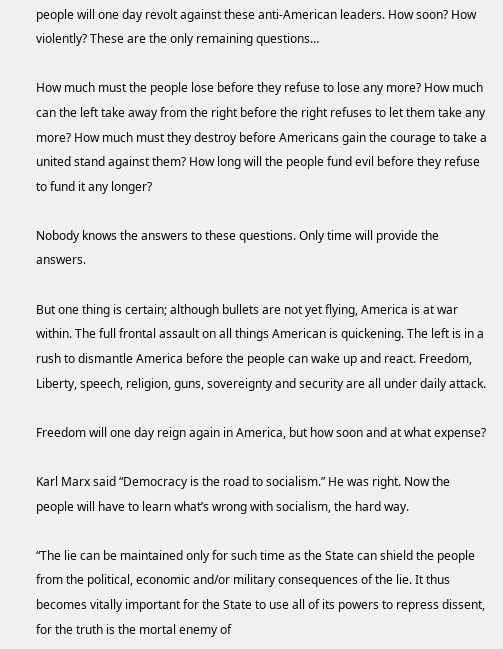people will one day revolt against these anti-American leaders. How soon? How violently? These are the only remaining questions…

How much must the people lose before they refuse to lose any more? How much can the left take away from the right before the right refuses to let them take any more? How much must they destroy before Americans gain the courage to take a united stand against them? How long will the people fund evil before they refuse to fund it any longer?

Nobody knows the answers to these questions. Only time will provide the answers.

But one thing is certain; although bullets are not yet flying, America is at war within. The full frontal assault on all things American is quickening. The left is in a rush to dismantle America before the people can wake up and react. Freedom, Liberty, speech, religion, guns, sovereignty and security are all under daily attack.

Freedom will one day reign again in America, but how soon and at what expense?

Karl Marx said “Democracy is the road to socialism.” He was right. Now the people will have to learn what’s wrong with socialism, the hard way.

“The lie can be maintained only for such time as the State can shield the people from the political, economic and/or military consequences of the lie. It thus becomes vitally important for the State to use all of its powers to repress dissent, for the truth is the mortal enemy of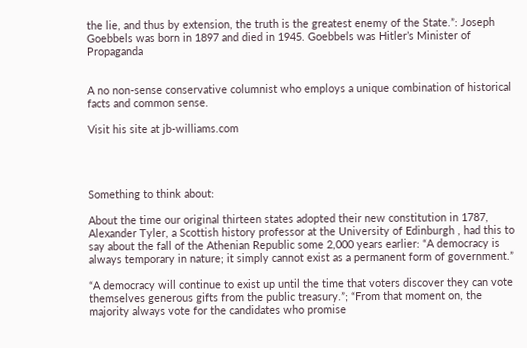the lie, and thus by extension, the truth is the greatest enemy of the State.”: Joseph Goebbels was born in 1897 and died in 1945. Goebbels was Hitler’s Minister of Propaganda


A no non-sense conservative columnist who employs a unique combination of historical facts and common sense.

Visit his site at jb-williams.com




Something to think about:

About the time our original thirteen states adopted their new constitution in 1787, Alexander Tyler, a Scottish history professor at the University of Edinburgh , had this to say about the fall of the Athenian Republic some 2,000 years earlier: “A democracy is always temporary in nature; it simply cannot exist as a permanent form of government.”

“A democracy will continue to exist up until the time that voters discover they can vote themselves generous gifts from the public treasury.”; “From that moment on, the majority always vote for the candidates who promise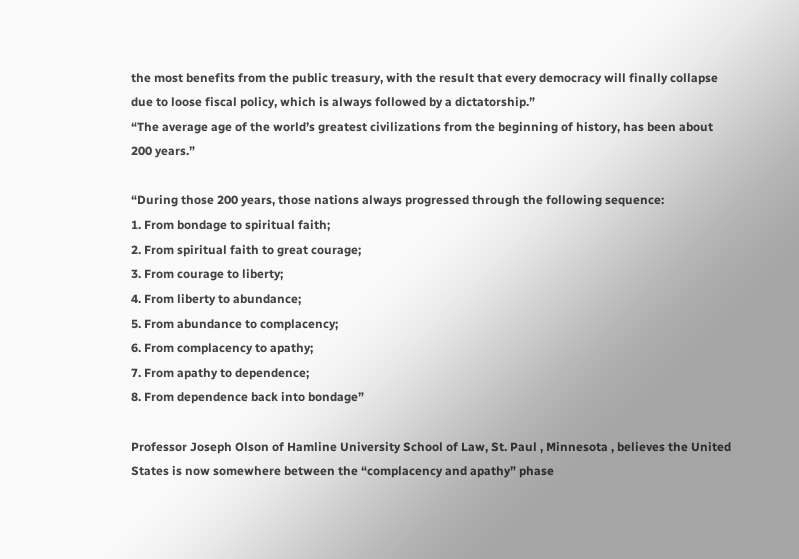the most benefits from the public treasury, with the result that every democracy will finally collapse due to loose fiscal policy, which is always followed by a dictatorship.”
“The average age of the world’s greatest civilizations from the beginning of history, has been about 200 years.”

“During those 200 years, those nations always progressed through the following sequence:
1. From bondage to spiritual faith;
2. From spiritual faith to great courage;
3. From courage to liberty;
4. From liberty to abundance;
5. From abundance to complacency;
6. From complacency to apathy;
7. From apathy to dependence;
8. From dependence back into bondage”

Professor Joseph Olson of Hamline University School of Law, St. Paul , Minnesota , believes the United States is now somewhere between the “complacency and apathy” phase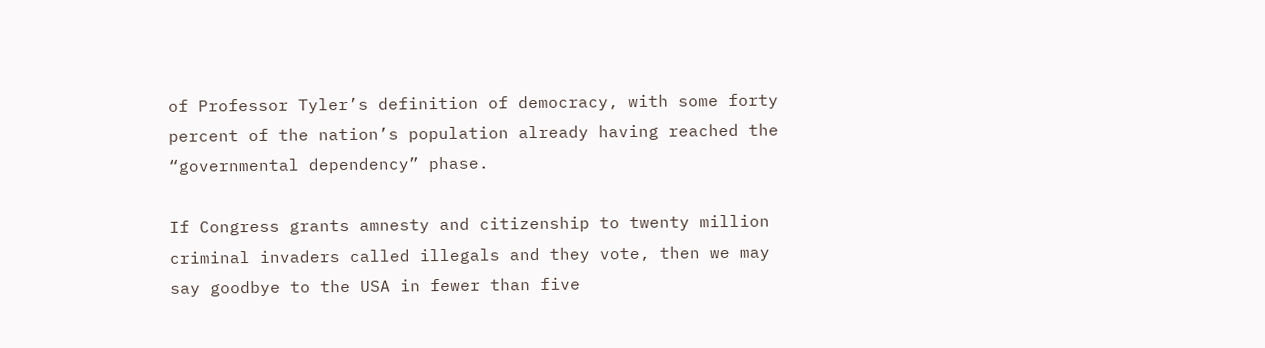of Professor Tyler’s definition of democracy, with some forty percent of the nation’s population already having reached the “governmental dependency” phase.

If Congress grants amnesty and citizenship to twenty million criminal invaders called illegals and they vote, then we may say goodbye to the USA in fewer than five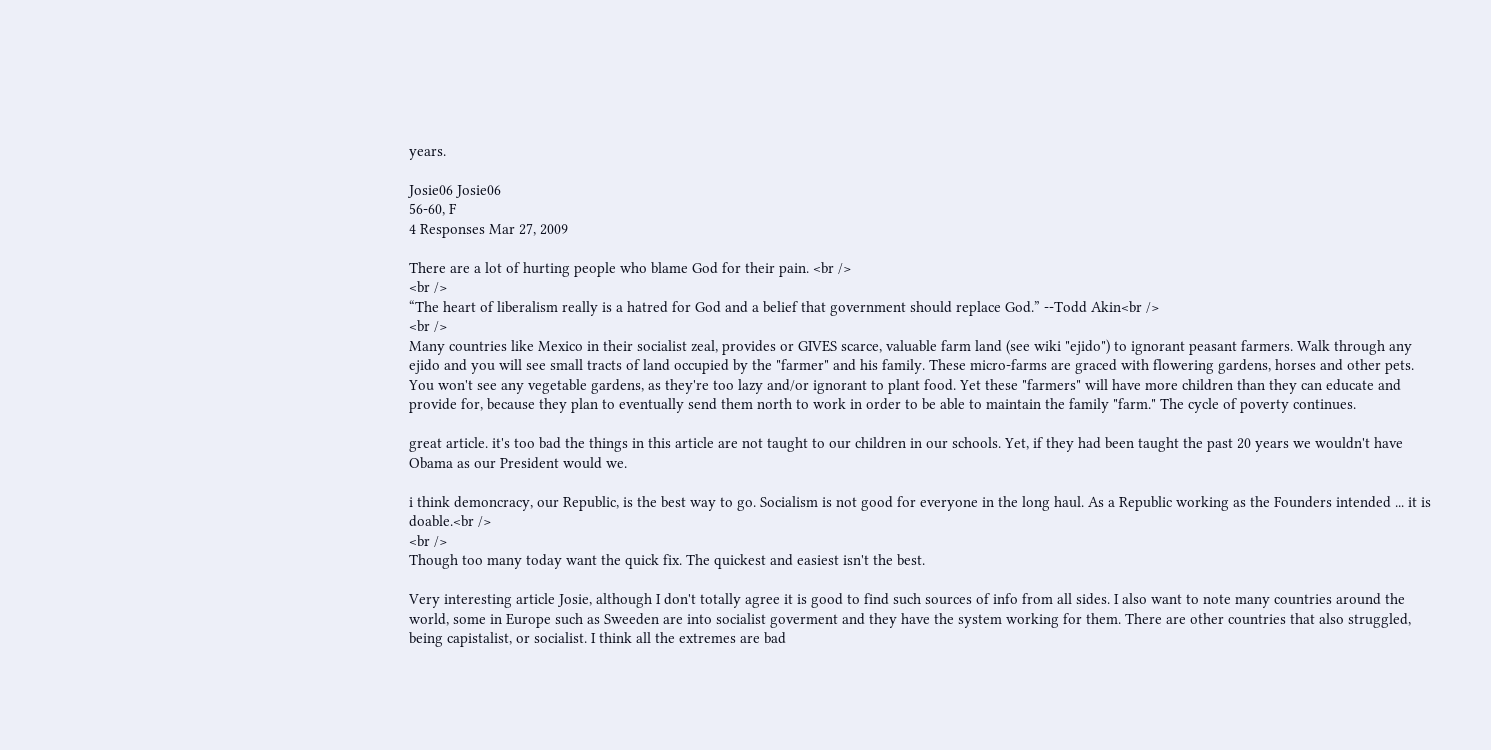years.

Josie06 Josie06
56-60, F
4 Responses Mar 27, 2009

There are a lot of hurting people who blame God for their pain. <br />
<br />
“The heart of liberalism really is a hatred for God and a belief that government should replace God.” --Todd Akin<br />
<br />
Many countries like Mexico in their socialist zeal, provides or GIVES scarce, valuable farm land (see wiki "ejido") to ignorant peasant farmers. Walk through any ejido and you will see small tracts of land occupied by the "farmer" and his family. These micro-farms are graced with flowering gardens, horses and other pets. You won't see any vegetable gardens, as they're too lazy and/or ignorant to plant food. Yet these "farmers" will have more children than they can educate and provide for, because they plan to eventually send them north to work in order to be able to maintain the family "farm." The cycle of poverty continues.

great article. it's too bad the things in this article are not taught to our children in our schools. Yet, if they had been taught the past 20 years we wouldn't have Obama as our President would we.

i think demoncracy, our Republic, is the best way to go. Socialism is not good for everyone in the long haul. As a Republic working as the Founders intended ... it is doable.<br />
<br />
Though too many today want the quick fix. The quickest and easiest isn't the best.

Very interesting article Josie, although I don't totally agree it is good to find such sources of info from all sides. I also want to note many countries around the world, some in Europe such as Sweeden are into socialist goverment and they have the system working for them. There are other countries that also struggled, being capistalist, or socialist. I think all the extremes are bad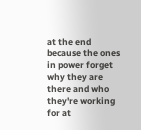at the end because the ones in power forget why they are there and who they're working for at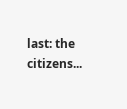last: the citizens...